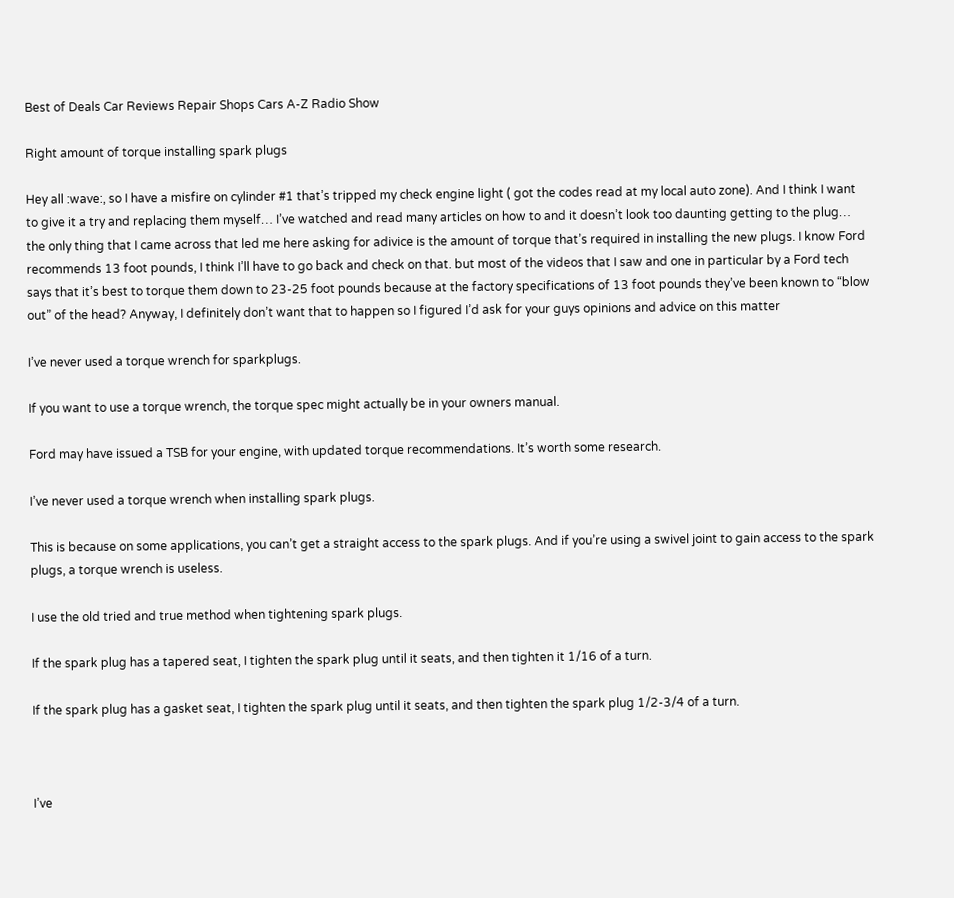Best of Deals Car Reviews Repair Shops Cars A-Z Radio Show

Right amount of torque installing spark plugs

Hey all :wave:, so I have a misfire on cylinder #1 that’s tripped my check engine light ( got the codes read at my local auto zone). And I think I want to give it a try and replacing them myself… I’ve watched and read many articles on how to and it doesn’t look too daunting getting to the plug… the only thing that I came across that led me here asking for adivice is the amount of torque that’s required in installing the new plugs. I know Ford recommends 13 foot pounds, I think I’ll have to go back and check on that. but most of the videos that I saw and one in particular by a Ford tech says that it’s best to torque them down to 23-25 foot pounds because at the factory specifications of 13 foot pounds they’ve been known to “blow out” of the head? Anyway, I definitely don’t want that to happen so I figured I’d ask for your guys opinions and advice on this matter

I’ve never used a torque wrench for sparkplugs.

If you want to use a torque wrench, the torque spec might actually be in your owners manual.

Ford may have issued a TSB for your engine, with updated torque recommendations. It’s worth some research.

I’ve never used a torque wrench when installing spark plugs.

This is because on some applications, you can’t get a straight access to the spark plugs. And if you’re using a swivel joint to gain access to the spark plugs, a torque wrench is useless.

I use the old tried and true method when tightening spark plugs.

If the spark plug has a tapered seat, I tighten the spark plug until it seats, and then tighten it 1/16 of a turn.

If the spark plug has a gasket seat, I tighten the spark plug until it seats, and then tighten the spark plug 1/2-3/4 of a turn.



I’ve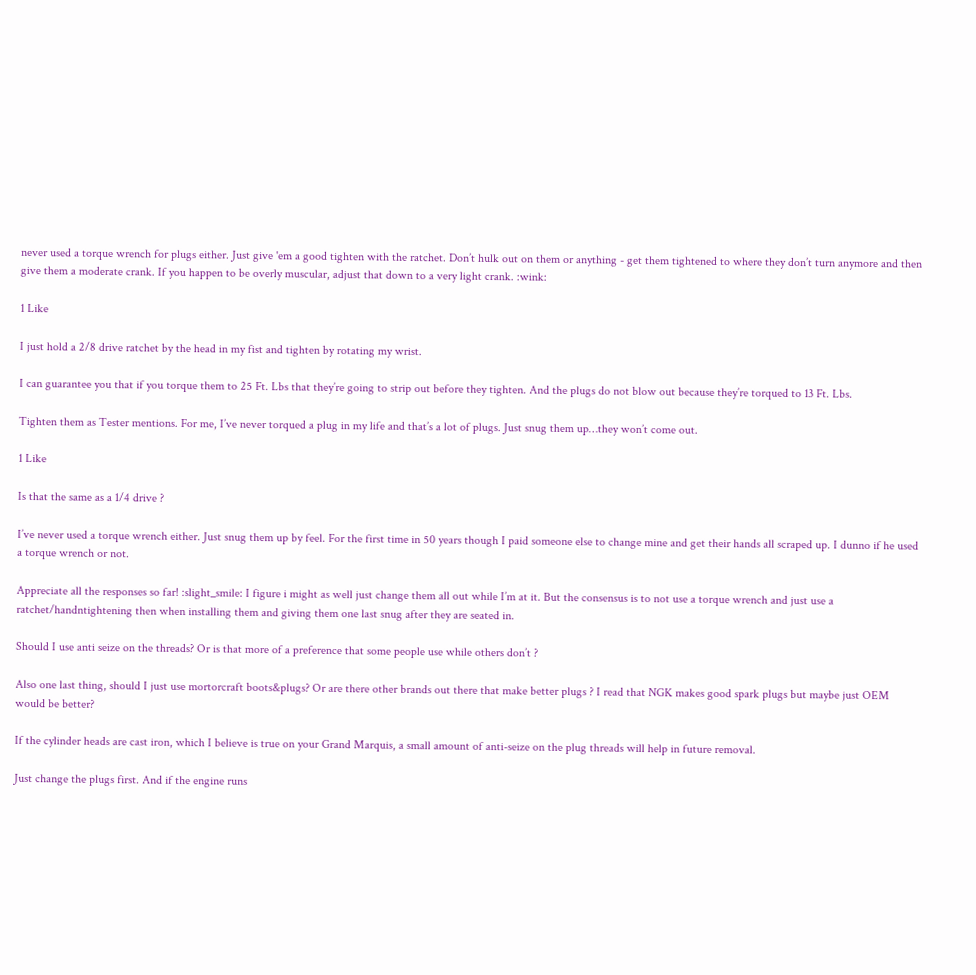never used a torque wrench for plugs either. Just give 'em a good tighten with the ratchet. Don’t hulk out on them or anything - get them tightened to where they don’t turn anymore and then give them a moderate crank. If you happen to be overly muscular, adjust that down to a very light crank. :wink:

1 Like

I just hold a 2/8 drive ratchet by the head in my fist and tighten by rotating my wrist.

I can guarantee you that if you torque them to 25 Ft. Lbs that they’re going to strip out before they tighten. And the plugs do not blow out because they’re torqued to 13 Ft. Lbs.

Tighten them as Tester mentions. For me, I’ve never torqued a plug in my life and that’s a lot of plugs. Just snug them up…they won’t come out.

1 Like

Is that the same as a 1/4 drive ?

I’ve never used a torque wrench either. Just snug them up by feel. For the first time in 50 years though I paid someone else to change mine and get their hands all scraped up. I dunno if he used a torque wrench or not.

Appreciate all the responses so far! :slight_smile: I figure i might as well just change them all out while I’m at it. But the consensus is to not use a torque wrench and just use a ratchet/handntightening then when installing them and giving them one last snug after they are seated in.

Should I use anti seize on the threads? Or is that more of a preference that some people use while others don’t ?

Also one last thing, should I just use mortorcraft boots&plugs? Or are there other brands out there that make better plugs ? I read that NGK makes good spark plugs but maybe just OEM would be better?

If the cylinder heads are cast iron, which I believe is true on your Grand Marquis, a small amount of anti-seize on the plug threads will help in future removal.

Just change the plugs first. And if the engine runs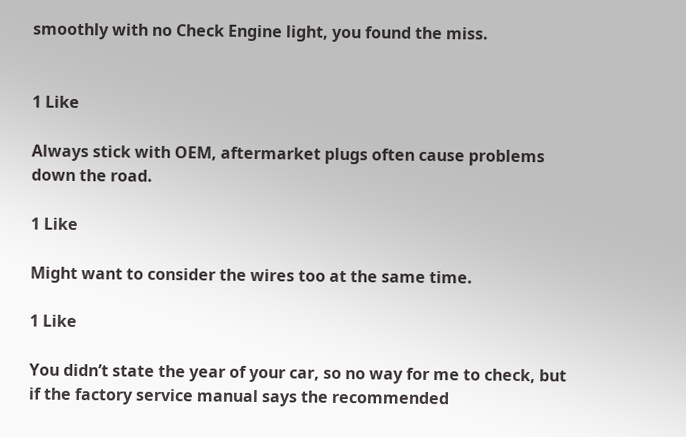smoothly with no Check Engine light, you found the miss.


1 Like

Always stick with OEM, aftermarket plugs often cause problems down the road.

1 Like

Might want to consider the wires too at the same time.

1 Like

You didn’t state the year of your car, so no way for me to check, but if the factory service manual says the recommended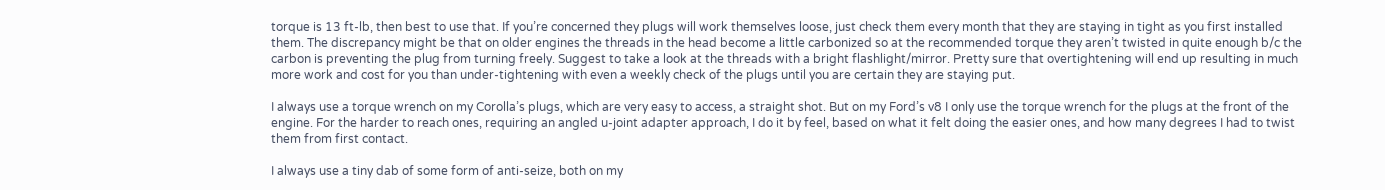torque is 13 ft-lb, then best to use that. If you’re concerned they plugs will work themselves loose, just check them every month that they are staying in tight as you first installed them. The discrepancy might be that on older engines the threads in the head become a little carbonized so at the recommended torque they aren’t twisted in quite enough b/c the carbon is preventing the plug from turning freely. Suggest to take a look at the threads with a bright flashlight/mirror. Pretty sure that overtightening will end up resulting in much more work and cost for you than under-tightening with even a weekly check of the plugs until you are certain they are staying put.

I always use a torque wrench on my Corolla’s plugs, which are very easy to access, a straight shot. But on my Ford’s v8 I only use the torque wrench for the plugs at the front of the engine. For the harder to reach ones, requiring an angled u-joint adapter approach, I do it by feel, based on what it felt doing the easier ones, and how many degrees I had to twist them from first contact.

I always use a tiny dab of some form of anti-seize, both on my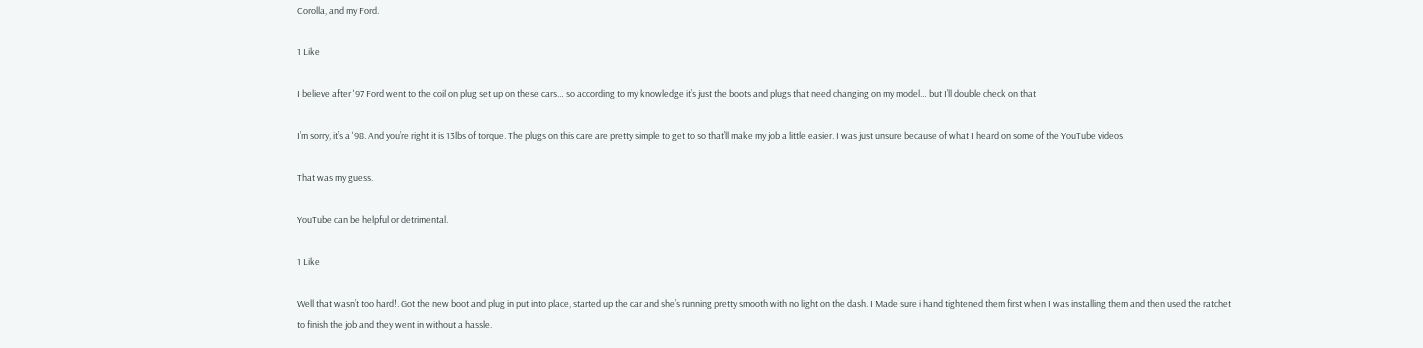Corolla, and my Ford.

1 Like

I believe after '97 Ford went to the coil on plug set up on these cars… so according to my knowledge it’s just the boots and plugs that need changing on my model… but I’ll double check on that

I’m sorry, it’s a '98. And you’re right it is 13lbs of torque. The plugs on this care are pretty simple to get to so that’ll make my job a little easier. I was just unsure because of what I heard on some of the YouTube videos

That was my guess.

YouTube can be helpful or detrimental.

1 Like

Well that wasn’t too hard!. Got the new boot and plug in put into place, started up the car and she’s running pretty smooth with no light on the dash. I Made sure i hand tightened them first when I was installing them and then used the ratchet to finish the job and they went in without a hassle.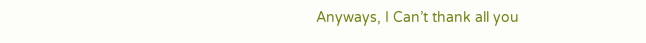Anyways, I Can’t thank all you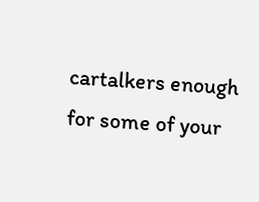cartalkers enough for some of your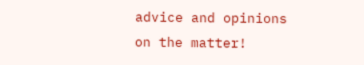advice and opinions on the matter!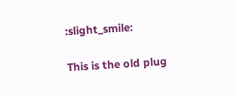:slight_smile:

This is the old plug